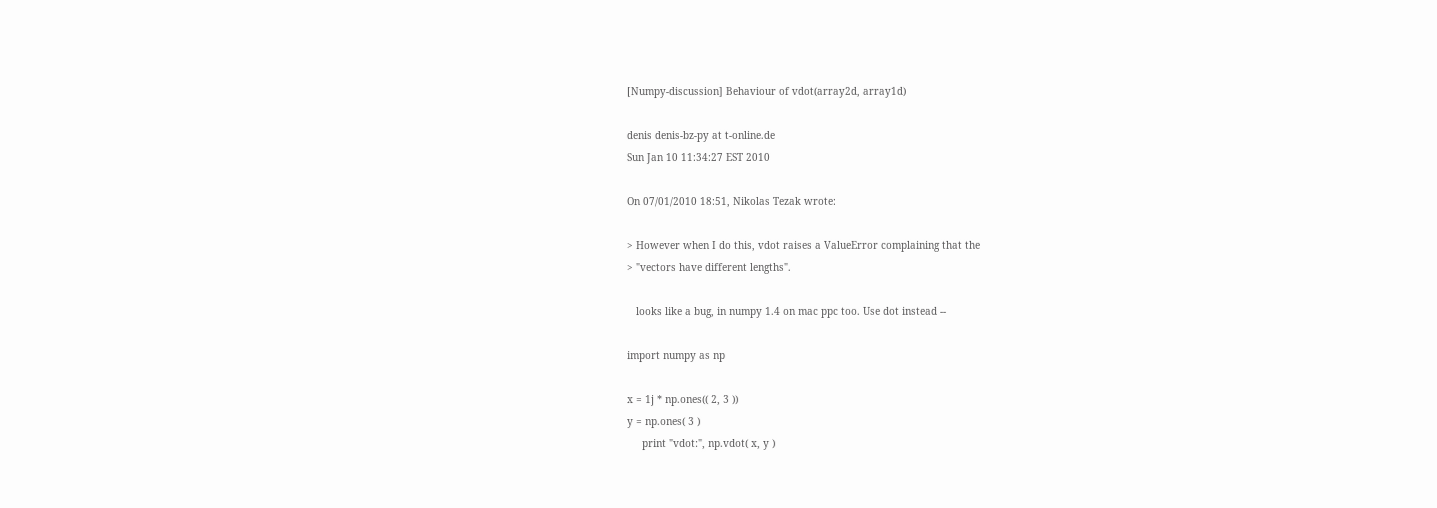[Numpy-discussion] Behaviour of vdot(array2d, array1d)

denis denis-bz-py at t-online.de
Sun Jan 10 11:34:27 EST 2010

On 07/01/2010 18:51, Nikolas Tezak wrote:

> However when I do this, vdot raises a ValueError complaining that the
> "vectors have different lengths".

   looks like a bug, in numpy 1.4 on mac ppc too. Use dot instead --

import numpy as np

x = 1j * np.ones(( 2, 3 ))
y = np.ones( 3 )
     print "vdot:", np.vdot( x, y )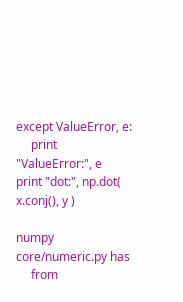except ValueError, e:
     print "ValueError:", e
print "dot:", np.dot( x.conj(), y )

numpy core/numeric.py has
     from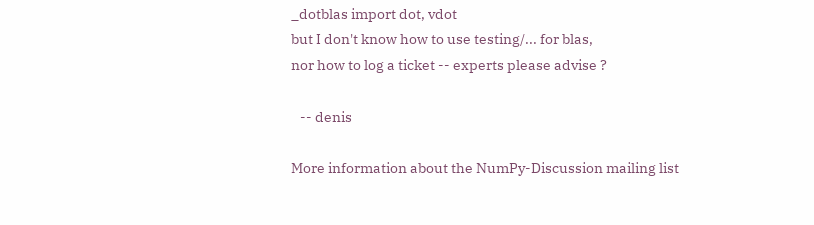_dotblas import dot, vdot
but I don't know how to use testing/... for blas,
nor how to log a ticket -- experts please advise ?

   -- denis

More information about the NumPy-Discussion mailing list